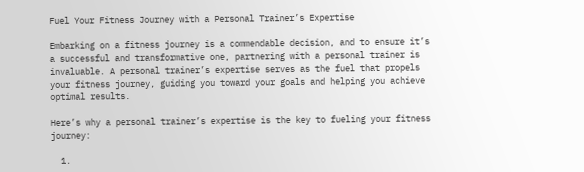Fuel Your Fitness Journey with a Personal Trainer’s Expertise

Embarking on a fitness journey is a commendable decision, and to ensure it’s a successful and transformative one, partnering with a personal trainer is invaluable. A personal trainer’s expertise serves as the fuel that propels your fitness journey, guiding you toward your goals and helping you achieve optimal results.

Here’s why a personal trainer’s expertise is the key to fueling your fitness journey:

  1.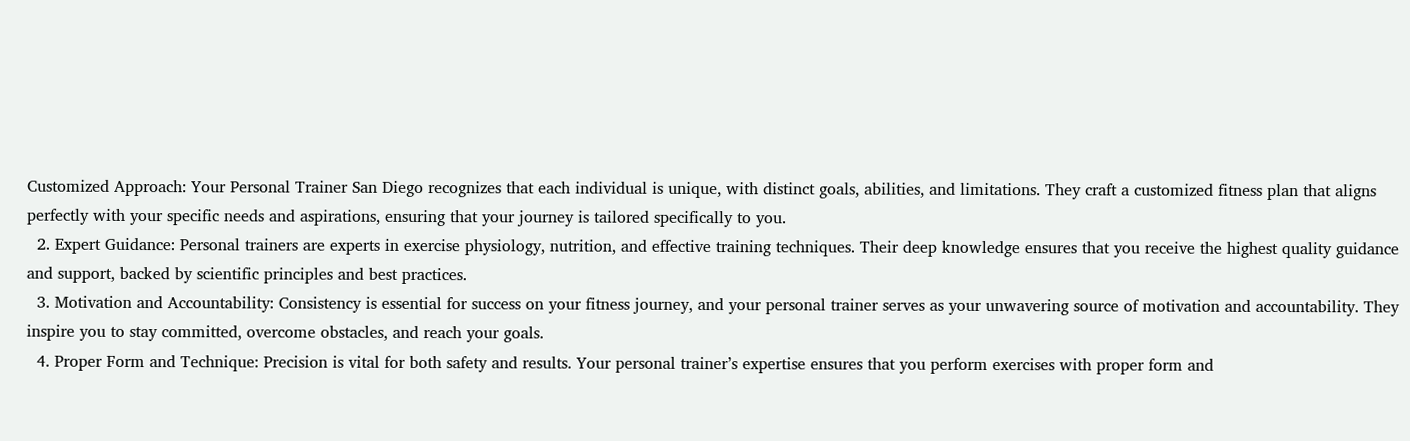Customized Approach: Your Personal Trainer San Diego recognizes that each individual is unique, with distinct goals, abilities, and limitations. They craft a customized fitness plan that aligns perfectly with your specific needs and aspirations, ensuring that your journey is tailored specifically to you.
  2. Expert Guidance: Personal trainers are experts in exercise physiology, nutrition, and effective training techniques. Their deep knowledge ensures that you receive the highest quality guidance and support, backed by scientific principles and best practices.
  3. Motivation and Accountability: Consistency is essential for success on your fitness journey, and your personal trainer serves as your unwavering source of motivation and accountability. They inspire you to stay committed, overcome obstacles, and reach your goals.
  4. Proper Form and Technique: Precision is vital for both safety and results. Your personal trainer’s expertise ensures that you perform exercises with proper form and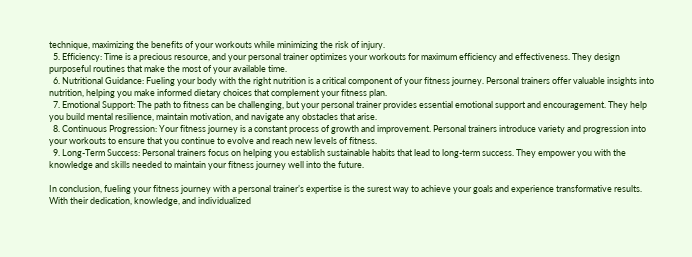technique, maximizing the benefits of your workouts while minimizing the risk of injury.
  5. Efficiency: Time is a precious resource, and your personal trainer optimizes your workouts for maximum efficiency and effectiveness. They design purposeful routines that make the most of your available time.
  6. Nutritional Guidance: Fueling your body with the right nutrition is a critical component of your fitness journey. Personal trainers offer valuable insights into nutrition, helping you make informed dietary choices that complement your fitness plan.
  7. Emotional Support: The path to fitness can be challenging, but your personal trainer provides essential emotional support and encouragement. They help you build mental resilience, maintain motivation, and navigate any obstacles that arise.
  8. Continuous Progression: Your fitness journey is a constant process of growth and improvement. Personal trainers introduce variety and progression into your workouts to ensure that you continue to evolve and reach new levels of fitness.
  9. Long-Term Success: Personal trainers focus on helping you establish sustainable habits that lead to long-term success. They empower you with the knowledge and skills needed to maintain your fitness journey well into the future.

In conclusion, fueling your fitness journey with a personal trainer’s expertise is the surest way to achieve your goals and experience transformative results. With their dedication, knowledge, and individualized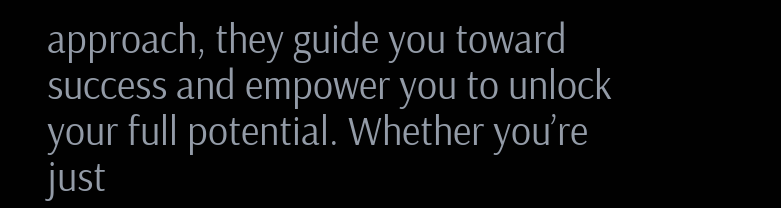approach, they guide you toward success and empower you to unlock your full potential. Whether you’re just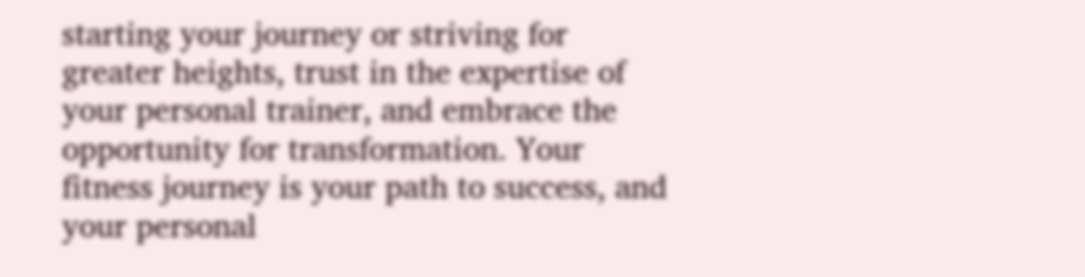starting your journey or striving for greater heights, trust in the expertise of your personal trainer, and embrace the opportunity for transformation. Your fitness journey is your path to success, and your personal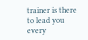trainer is there to lead you every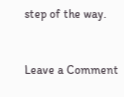step of the way.


Leave a Comment